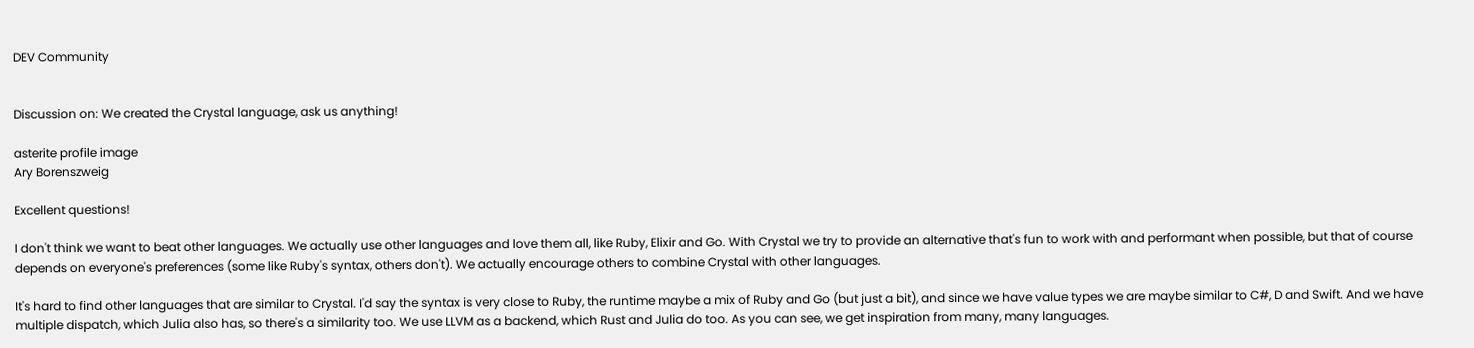DEV Community


Discussion on: We created the Crystal language, ask us anything!

asterite profile image
Ary Borenszweig

Excellent questions!

I don't think we want to beat other languages. We actually use other languages and love them all, like Ruby, Elixir and Go. With Crystal we try to provide an alternative that's fun to work with and performant when possible, but that of course depends on everyone's preferences (some like Ruby's syntax, others don't). We actually encourage others to combine Crystal with other languages.

It's hard to find other languages that are similar to Crystal. I'd say the syntax is very close to Ruby, the runtime maybe a mix of Ruby and Go (but just a bit), and since we have value types we are maybe similar to C#, D and Swift. And we have multiple dispatch, which Julia also has, so there's a similarity too. We use LLVM as a backend, which Rust and Julia do too. As you can see, we get inspiration from many, many languages.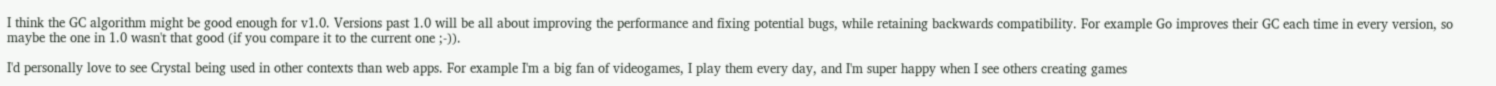I think the GC algorithm might be good enough for v1.0. Versions past 1.0 will be all about improving the performance and fixing potential bugs, while retaining backwards compatibility. For example Go improves their GC each time in every version, so maybe the one in 1.0 wasn't that good (if you compare it to the current one ;-)).

I'd personally love to see Crystal being used in other contexts than web apps. For example I'm a big fan of videogames, I play them every day, and I'm super happy when I see others creating games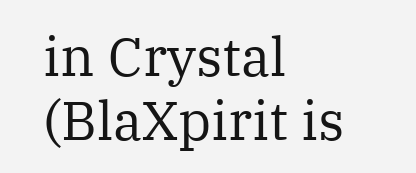in Crystal (BlaXpirit is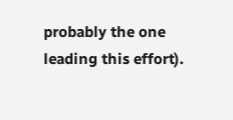probably the one leading this effort).